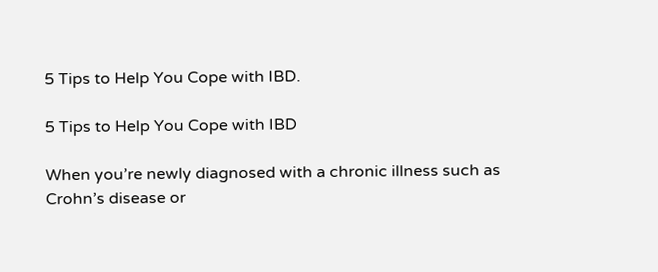5 Tips to Help You Cope with IBD.

5 Tips to Help You Cope with IBD

When you’re newly diagnosed with a chronic illness such as Crohn’s disease or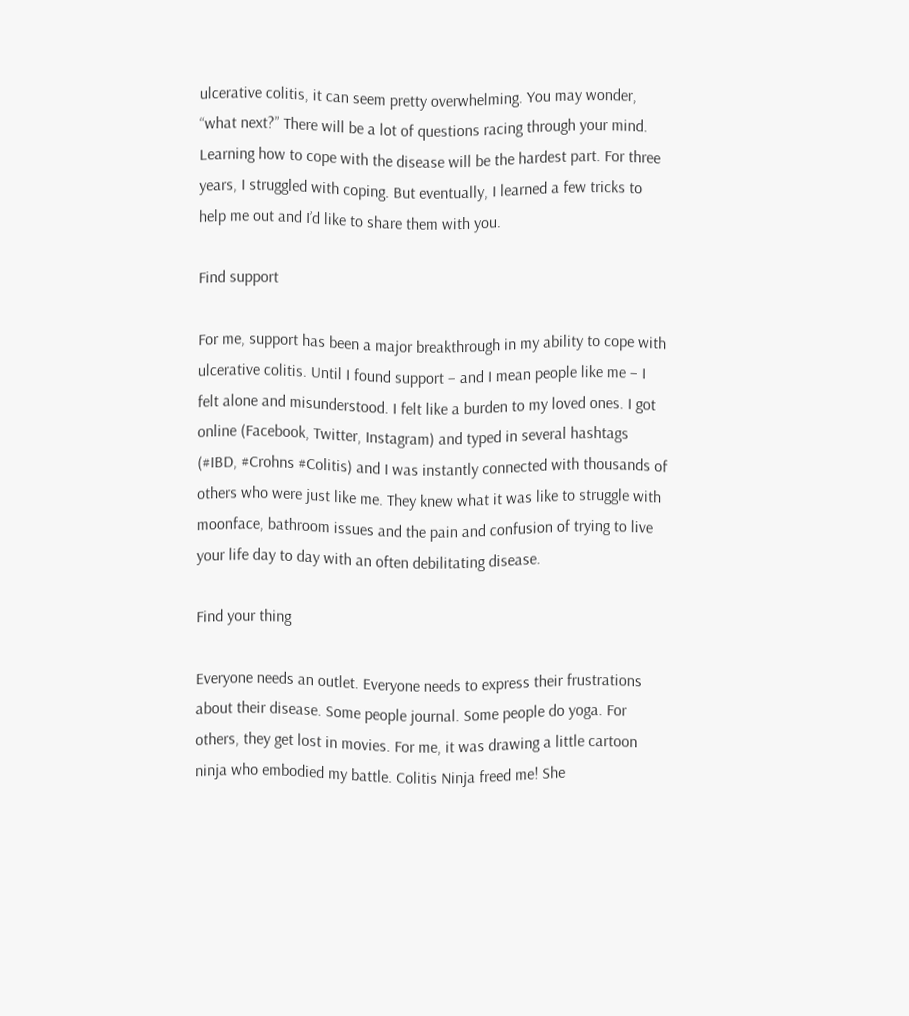ulcerative colitis, it can seem pretty overwhelming. You may wonder, “what next?” There will be a lot of questions racing through your mind. Learning how to cope with the disease will be the hardest part. For three years, I struggled with coping. But eventually, I learned a few tricks to help me out and I’d like to share them with you.

Find support

For me, support has been a major breakthrough in my ability to cope with ulcerative colitis. Until I found support – and I mean people like me – I felt alone and misunderstood. I felt like a burden to my loved ones. I got online (Facebook, Twitter, Instagram) and typed in several hashtags (#IBD, #Crohns #Colitis) and I was instantly connected with thousands of others who were just like me. They knew what it was like to struggle with moonface, bathroom issues and the pain and confusion of trying to live your life day to day with an often debilitating disease.

Find your thing

Everyone needs an outlet. Everyone needs to express their frustrations about their disease. Some people journal. Some people do yoga. For others, they get lost in movies. For me, it was drawing a little cartoon ninja who embodied my battle. Colitis Ninja freed me! She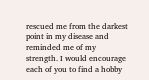rescued me from the darkest point in my disease and reminded me of my strength. I would encourage each of you to find a hobby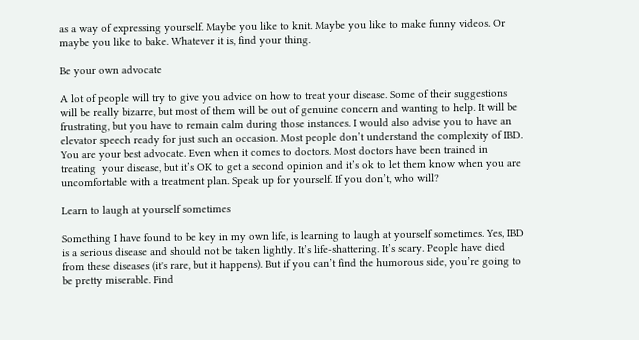as a way of expressing yourself. Maybe you like to knit. Maybe you like to make funny videos. Or maybe you like to bake. Whatever it is, find your thing.

Be your own advocate

A lot of people will try to give you advice on how to treat your disease. Some of their suggestions will be really bizarre, but most of them will be out of genuine concern and wanting to help. It will be frustrating, but you have to remain calm during those instances. I would also advise you to have an elevator speech ready for just such an occasion. Most people don’t understand the complexity of IBD. You are your best advocate. Even when it comes to doctors. Most doctors have been trained in treating  your disease, but it’s OK to get a second opinion and it’s ok to let them know when you are uncomfortable with a treatment plan. Speak up for yourself. If you don’t, who will?

Learn to laugh at yourself sometimes

Something I have found to be key in my own life, is learning to laugh at yourself sometimes. Yes, IBD is a serious disease and should not be taken lightly. It’s life-shattering. It’s scary. People have died from these diseases (it's rare, but it happens). But if you can’t find the humorous side, you’re going to be pretty miserable. Find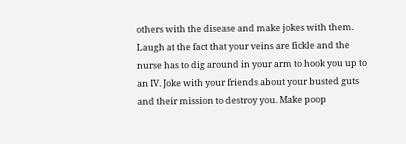others with the disease and make jokes with them. Laugh at the fact that your veins are fickle and the nurse has to dig around in your arm to hook you up to an IV. Joke with your friends about your busted guts and their mission to destroy you. Make poop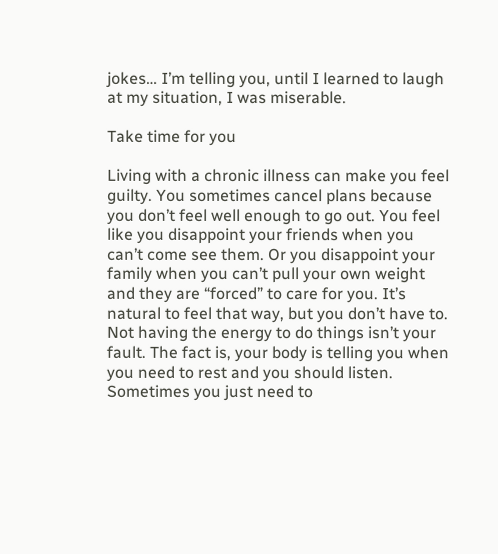jokes… I’m telling you, until I learned to laugh at my situation, I was miserable.

Take time for you

Living with a chronic illness can make you feel guilty. You sometimes cancel plans because you don’t feel well enough to go out. You feel like you disappoint your friends when you can’t come see them. Or you disappoint your family when you can’t pull your own weight and they are “forced” to care for you. It’s natural to feel that way, but you don’t have to. Not having the energy to do things isn’t your fault. The fact is, your body is telling you when you need to rest and you should listen. Sometimes you just need to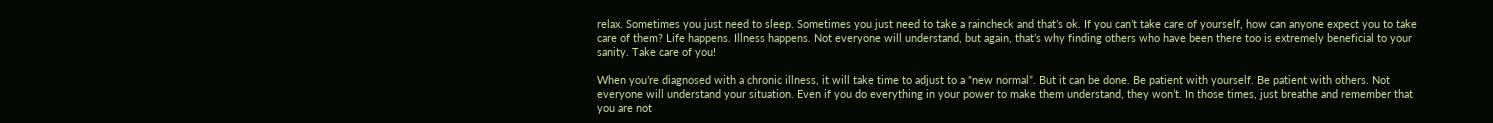relax. Sometimes you just need to sleep. Sometimes you just need to take a raincheck and that’s ok. If you can’t take care of yourself, how can anyone expect you to take care of them? Life happens. Illness happens. Not everyone will understand, but again, that’s why finding others who have been there too is extremely beneficial to your sanity. Take care of you!

When you’re diagnosed with a chronic illness, it will take time to adjust to a “new normal”. But it can be done. Be patient with yourself. Be patient with others. Not everyone will understand your situation. Even if you do everything in your power to make them understand, they won’t. In those times, just breathe and remember that you are not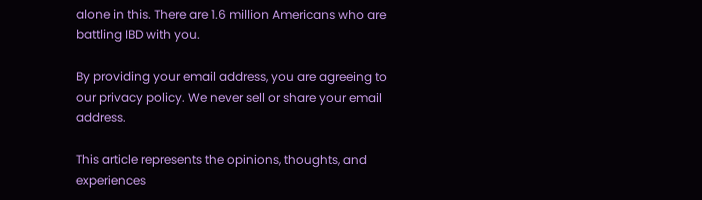alone in this. There are 1.6 million Americans who are battling IBD with you.

By providing your email address, you are agreeing to our privacy policy. We never sell or share your email address.

This article represents the opinions, thoughts, and experiences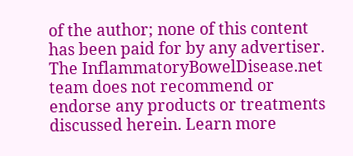of the author; none of this content has been paid for by any advertiser. The InflammatoryBowelDisease.net team does not recommend or endorse any products or treatments discussed herein. Learn more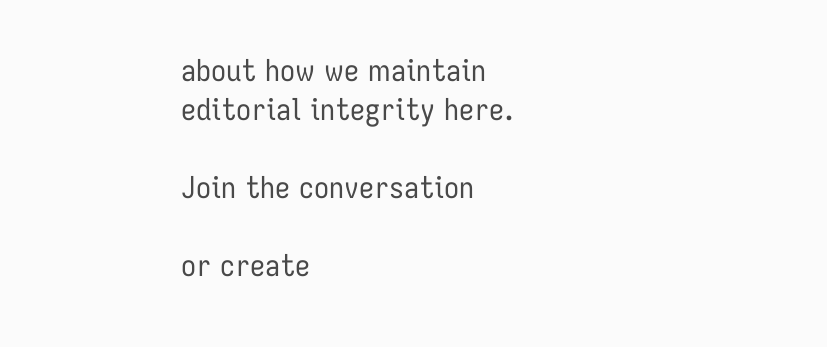about how we maintain editorial integrity here.

Join the conversation

or create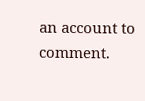an account to comment.